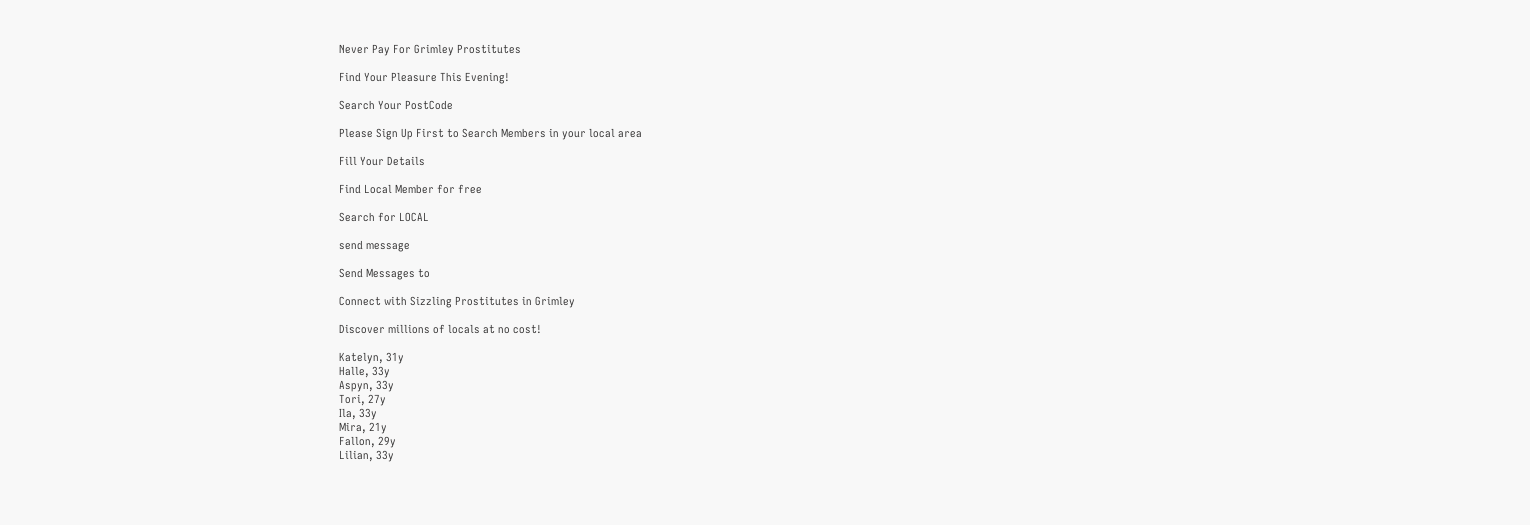Never Pay For Grimley Prostitutes

Find Your Pleasure This Evening!

Search Your PostCode

Please Sign Up First to Search Members in your local area

Fill Your Details

Find Local Member for free

Search for LOCAL

send message

Send Messages to

Connect with Sizzling Prostitutes in Grimley

Discover millions of locals at no cost!

Katelyn, 31y
Halle, 33y
Aspyn, 33y
Tori, 27y
Ila, 33y
Mira, 21y
Fallon, 29y
Lilian, 33y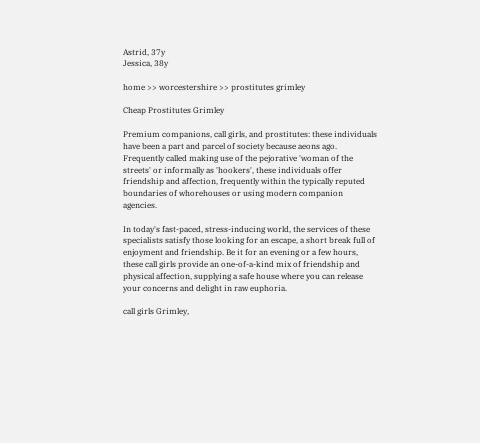Astrid, 37y
Jessica, 38y

home >> worcestershire >> prostitutes grimley

Cheap Prostitutes Grimley

Premium companions, call girls, and prostitutes: these individuals have been a part and parcel of society because aeons ago. Frequently called making use of the pejorative 'woman of the streets' or informally as 'hookers', these individuals offer friendship and affection, frequently within the typically reputed boundaries of whorehouses or using modern companion agencies.

In today's fast-paced, stress-inducing world, the services of these specialists satisfy those looking for an escape, a short break full of enjoyment and friendship. Be it for an evening or a few hours, these call girls provide an one-of-a-kind mix of friendship and physical affection, supplying a safe house where you can release your concerns and delight in raw euphoria.

call girls Grimley,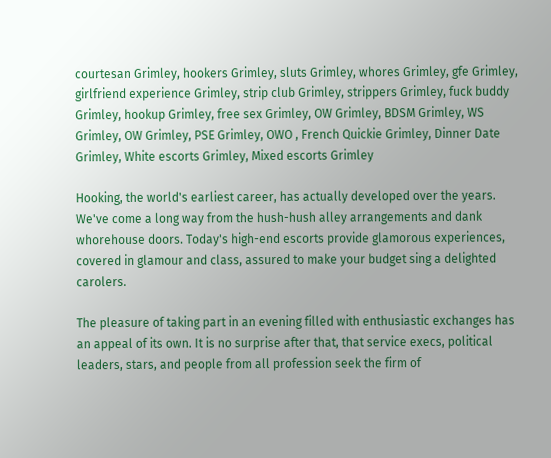courtesan Grimley, hookers Grimley, sluts Grimley, whores Grimley, gfe Grimley, girlfriend experience Grimley, strip club Grimley, strippers Grimley, fuck buddy Grimley, hookup Grimley, free sex Grimley, OW Grimley, BDSM Grimley, WS Grimley, OW Grimley, PSE Grimley, OWO , French Quickie Grimley, Dinner Date Grimley, White escorts Grimley, Mixed escorts Grimley

Hooking, the world's earliest career, has actually developed over the years. We've come a long way from the hush-hush alley arrangements and dank whorehouse doors. Today's high-end escorts provide glamorous experiences, covered in glamour and class, assured to make your budget sing a delighted carolers.

The pleasure of taking part in an evening filled with enthusiastic exchanges has an appeal of its own. It is no surprise after that, that service execs, political leaders, stars, and people from all profession seek the firm of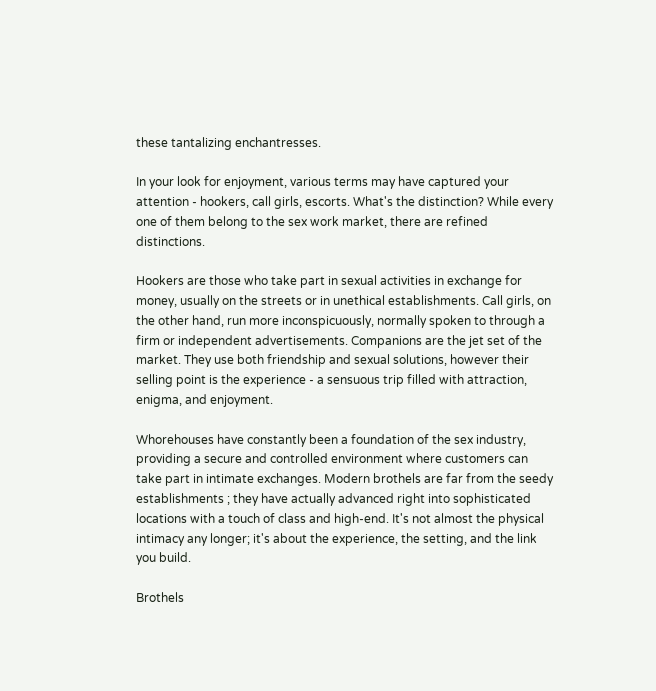these tantalizing enchantresses.

In your look for enjoyment, various terms may have captured your attention - hookers, call girls, escorts. What's the distinction? While every one of them belong to the sex work market, there are refined distinctions.

Hookers are those who take part in sexual activities in exchange for money, usually on the streets or in unethical establishments. Call girls, on the other hand, run more inconspicuously, normally spoken to through a firm or independent advertisements. Companions are the jet set of the market. They use both friendship and sexual solutions, however their selling point is the experience - a sensuous trip filled with attraction, enigma, and enjoyment.

Whorehouses have constantly been a foundation of the sex industry, providing a secure and controlled environment where customers can take part in intimate exchanges. Modern brothels are far from the seedy establishments ; they have actually advanced right into sophisticated locations with a touch of class and high-end. It's not almost the physical intimacy any longer; it's about the experience, the setting, and the link you build.

Brothels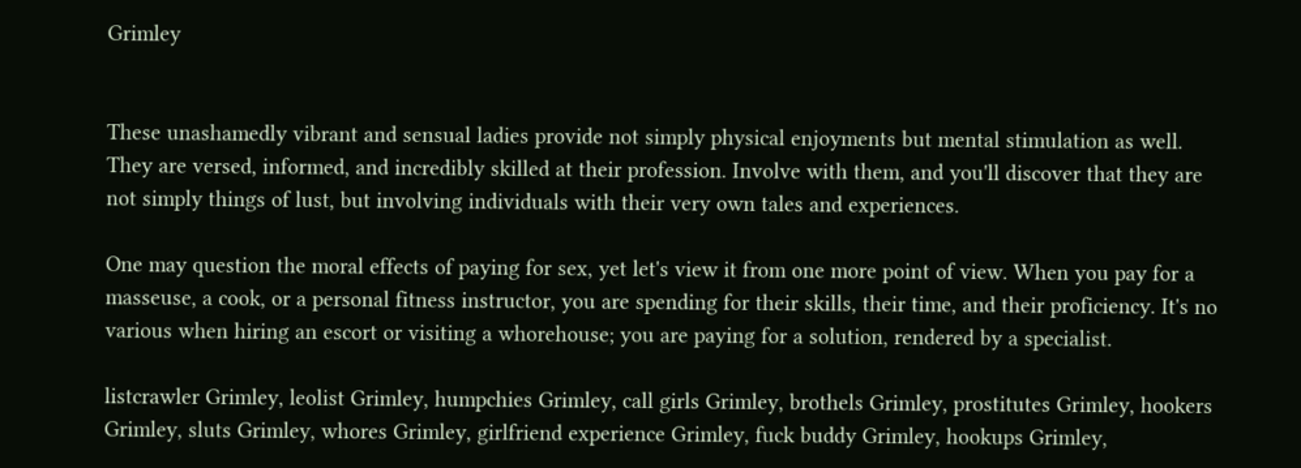Grimley


These unashamedly vibrant and sensual ladies provide not simply physical enjoyments but mental stimulation as well. They are versed, informed, and incredibly skilled at their profession. Involve with them, and you'll discover that they are not simply things of lust, but involving individuals with their very own tales and experiences.

One may question the moral effects of paying for sex, yet let's view it from one more point of view. When you pay for a masseuse, a cook, or a personal fitness instructor, you are spending for their skills, their time, and their proficiency. It's no various when hiring an escort or visiting a whorehouse; you are paying for a solution, rendered by a specialist.

listcrawler Grimley, leolist Grimley, humpchies Grimley, call girls Grimley, brothels Grimley, prostitutes Grimley, hookers Grimley, sluts Grimley, whores Grimley, girlfriend experience Grimley, fuck buddy Grimley, hookups Grimley,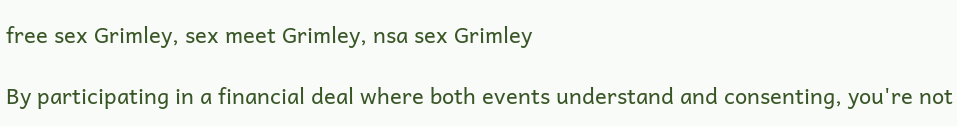free sex Grimley, sex meet Grimley, nsa sex Grimley

By participating in a financial deal where both events understand and consenting, you're not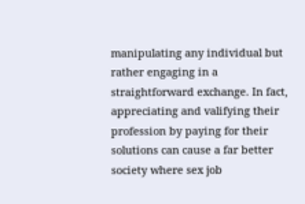manipulating any individual but rather engaging in a straightforward exchange. In fact, appreciating and valifying their profession by paying for their solutions can cause a far better society where sex job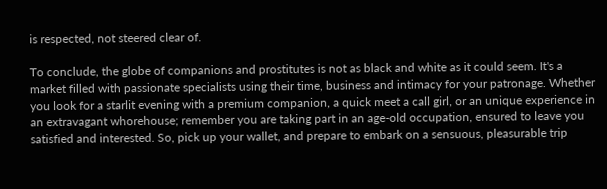is respected, not steered clear of.

To conclude, the globe of companions and prostitutes is not as black and white as it could seem. It's a market filled with passionate specialists using their time, business and intimacy for your patronage. Whether you look for a starlit evening with a premium companion, a quick meet a call girl, or an unique experience in an extravagant whorehouse; remember you are taking part in an age-old occupation, ensured to leave you satisfied and interested. So, pick up your wallet, and prepare to embark on a sensuous, pleasurable trip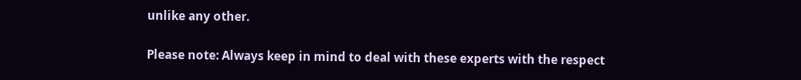unlike any other.

Please note: Always keep in mind to deal with these experts with the respect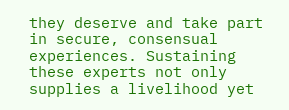they deserve and take part in secure, consensual experiences. Sustaining these experts not only supplies a livelihood yet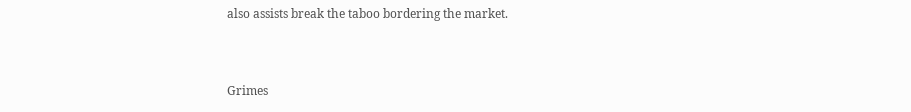also assists break the taboo bordering the market.


Grimes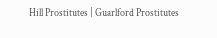Hill Prostitutes | Guarlford Prostitutes